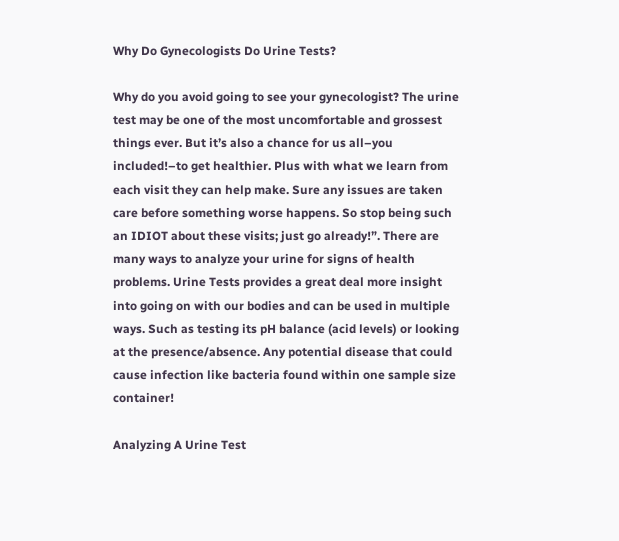Why Do Gynecologists Do Urine Tests?

Why do you avoid going to see your gynecologist? The urine test may be one of the most uncomfortable and grossest things ever. But it’s also a chance for us all–you included!–to get healthier. Plus with what we learn from each visit they can help make. Sure any issues are taken care before something worse happens. So stop being such an IDIOT about these visits; just go already!”. There are many ways to analyze your urine for signs of health problems. Urine Tests provides a great deal more insight into going on with our bodies and can be used in multiple ways. Such as testing its pH balance (acid levels) or looking at the presence/absence. Any potential disease that could cause infection like bacteria found within one sample size container!

Analyzing A Urine Test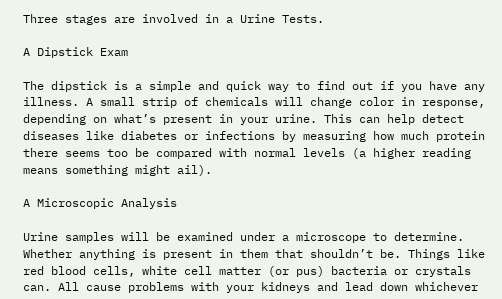Three stages are involved in a Urine Tests.

A Dipstick Exam

The dipstick is a simple and quick way to find out if you have any illness. A small strip of chemicals will change color in response, depending on what’s present in your urine. This can help detect diseases like diabetes or infections by measuring how much protein there seems too be compared with normal levels (a higher reading means something might ail).

A Microscopic Analysis

Urine samples will be examined under a microscope to determine. Whether anything is present in them that shouldn’t be. Things like red blood cells, white cell matter (or pus) bacteria or crystals can. All cause problems with your kidneys and lead down whichever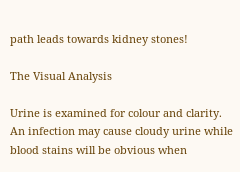path leads towards kidney stones!

The Visual Analysis

Urine is examined for colour and clarity. An infection may cause cloudy urine while blood stains will be obvious when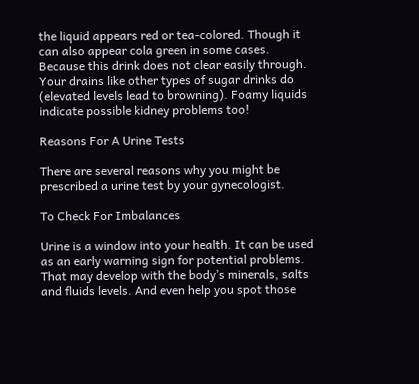the liquid appears red or tea-colored. Though it can also appear cola green in some cases. Because this drink does not clear easily through. Your drains like other types of sugar drinks do (elevated levels lead to browning). Foamy liquids indicate possible kidney problems too!

Reasons For A Urine Tests

There are several reasons why you might be prescribed a urine test by your gynecologist.

To Check For Imbalances

Urine is a window into your health. It can be used as an early warning sign for potential problems. That may develop with the body’s minerals, salts and fluids levels. And even help you spot those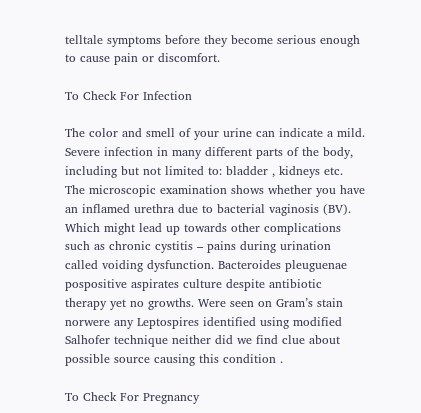telltale symptoms before they become serious enough to cause pain or discomfort.

To Check For Infection

The color and smell of your urine can indicate a mild. Severe infection in many different parts of the body, including but not limited to: bladder , kidneys etc.
The microscopic examination shows whether you have an inflamed urethra due to bacterial vaginosis (BV). Which might lead up towards other complications such as chronic cystitis – pains during urination called voiding dysfunction. Bacteroides pleuguenae pospositive aspirates culture despite antibiotic therapy yet no growths. Were seen on Gram’s stain norwere any Leptospires identified using modified Salhofer technique neither did we find clue about possible source causing this condition .

To Check For Pregnancy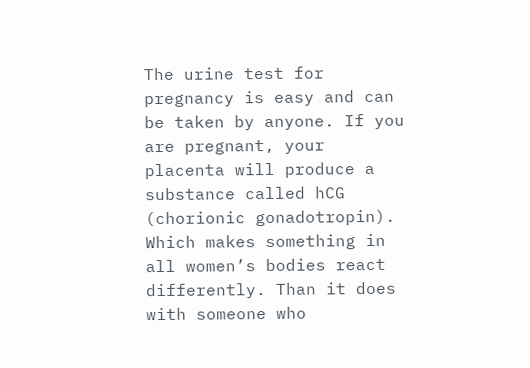The urine test for pregnancy is easy and can be taken by anyone. If you are pregnant, your placenta will produce a substance called hCG (chorionic gonadotropin). Which makes something in all women’s bodies react differently. Than it does with someone who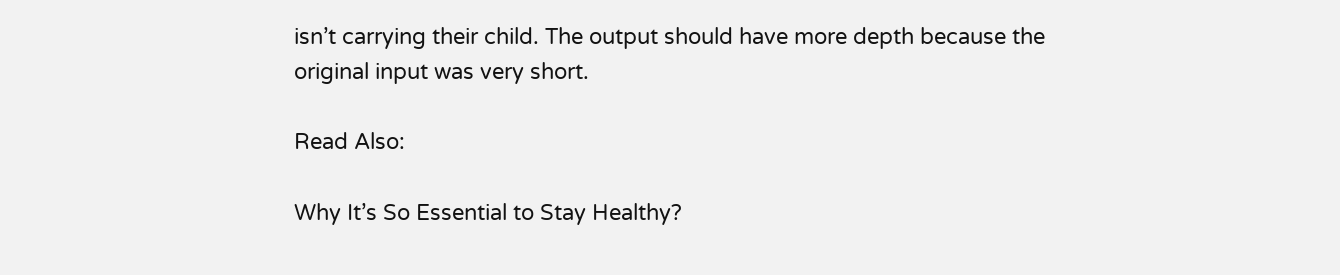isn’t carrying their child. The output should have more depth because the original input was very short.

Read Also:

Why It’s So Essential to Stay Healthy?